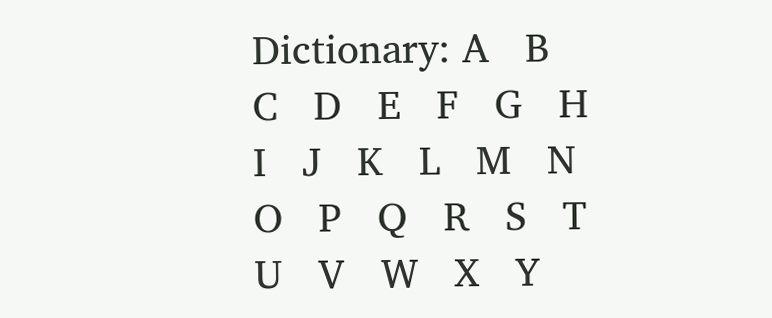Dictionary: A   B   C   D   E   F   G   H   I   J   K   L   M   N   O   P   Q   R   S   T   U   V   W   X   Y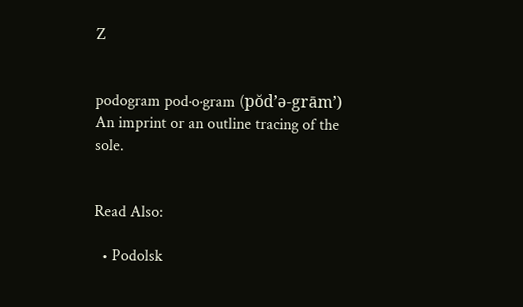Z


podogram pod·o·gram (pŏd’ə-grām’)
An imprint or an outline tracing of the sole.


Read Also:

  • Podolsk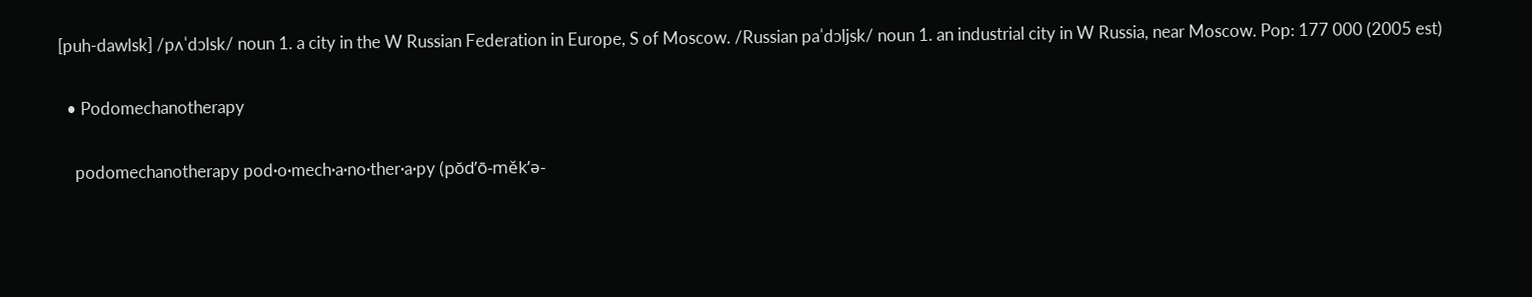[puh-dawlsk] /pʌˈdɔlsk/ noun 1. a city in the W Russian Federation in Europe, S of Moscow. /Russian paˈdɔljsk/ noun 1. an industrial city in W Russia, near Moscow. Pop: 177 000 (2005 est)

  • Podomechanotherapy

    podomechanotherapy pod·o·mech·a·no·ther·a·py (pŏd’ō-měk’ə-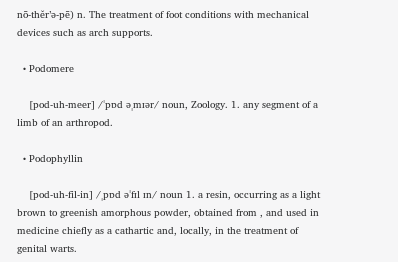nō-thěr’ə-pē) n. The treatment of foot conditions with mechanical devices such as arch supports.

  • Podomere

    [pod-uh-meer] /ˈpɒd əˌmɪər/ noun, Zoology. 1. any segment of a limb of an arthropod.

  • Podophyllin

    [pod-uh-fil-in] /ˌpɒd əˈfɪl ɪn/ noun 1. a resin, occurring as a light brown to greenish amorphous powder, obtained from , and used in medicine chiefly as a cathartic and, locally, in the treatment of genital warts.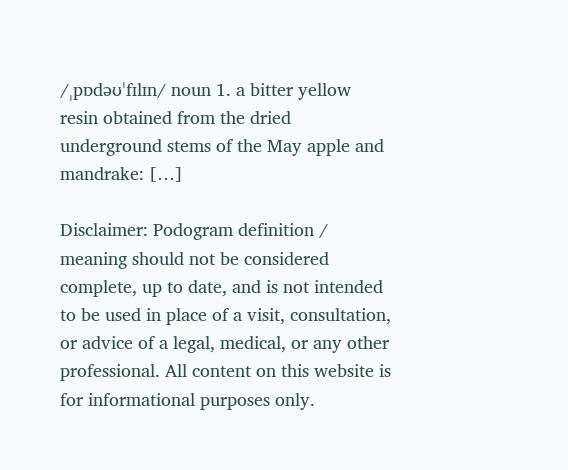/ˌpɒdəʊˈfɪlɪn/ noun 1. a bitter yellow resin obtained from the dried underground stems of the May apple and mandrake: […]

Disclaimer: Podogram definition / meaning should not be considered complete, up to date, and is not intended to be used in place of a visit, consultation, or advice of a legal, medical, or any other professional. All content on this website is for informational purposes only.